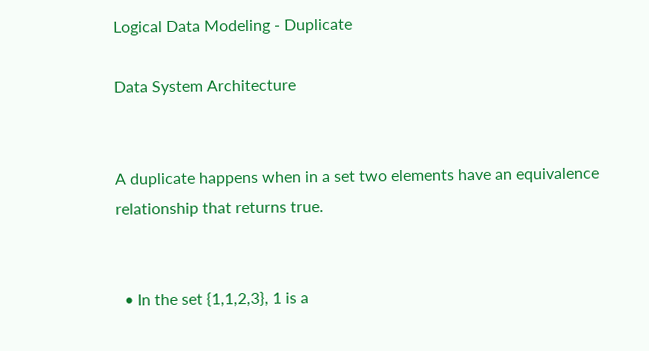Logical Data Modeling - Duplicate

Data System Architecture


A duplicate happens when in a set two elements have an equivalence relationship that returns true.


  • In the set {1,1,2,3}, 1 is a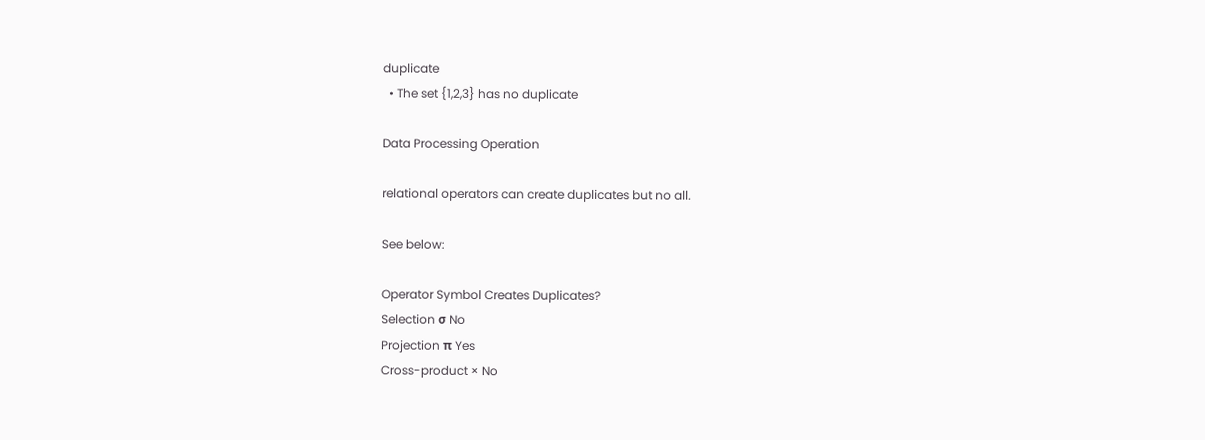duplicate
  • The set {1,2,3} has no duplicate

Data Processing Operation

relational operators can create duplicates but no all.

See below:

Operator Symbol Creates Duplicates?
Selection σ No
Projection π Yes
Cross-product × No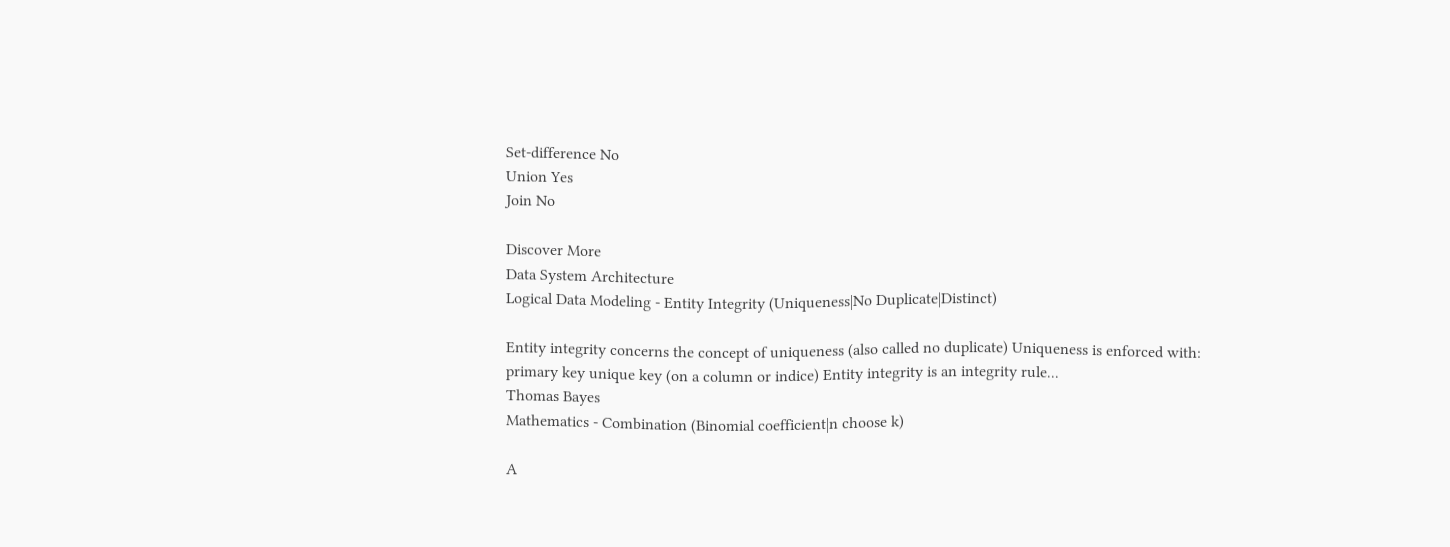Set-difference No
Union Yes
Join No

Discover More
Data System Architecture
Logical Data Modeling - Entity Integrity (Uniqueness|No Duplicate|Distinct)

Entity integrity concerns the concept of uniqueness (also called no duplicate) Uniqueness is enforced with: primary key unique key (on a column or indice) Entity integrity is an integrity rule...
Thomas Bayes
Mathematics - Combination (Binomial coefficient|n choose k)

A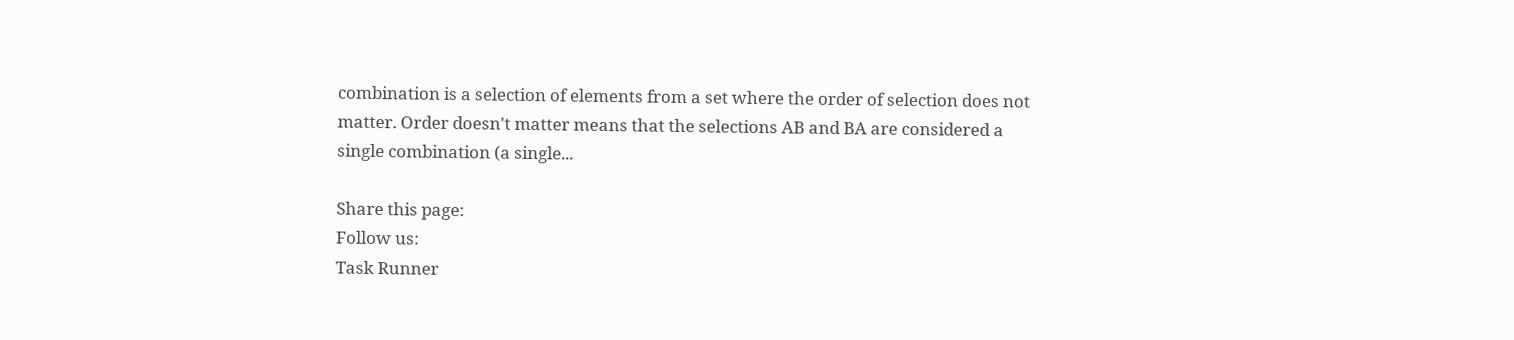combination is a selection of elements from a set where the order of selection does not matter. Order doesn't matter means that the selections AB and BA are considered a single combination (a single...

Share this page:
Follow us:
Task Runner